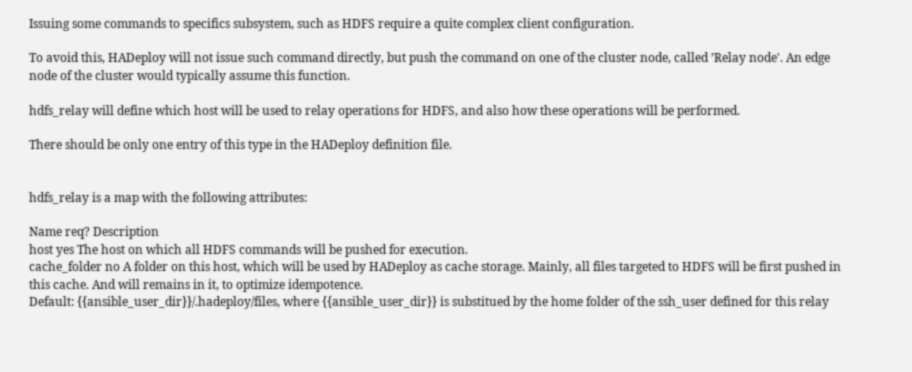Issuing some commands to specifics subsystem, such as HDFS require a quite complex client configuration.

To avoid this, HADeploy will not issue such command directly, but push the command on one of the cluster node, called ’Relay node'. An edge node of the cluster would typically assume this function.

hdfs_relay will define which host will be used to relay operations for HDFS, and also how these operations will be performed.

There should be only one entry of this type in the HADeploy definition file.


hdfs_relay is a map with the following attributes:

Name req? Description
host yes The host on which all HDFS commands will be pushed for execution.
cache_folder no A folder on this host, which will be used by HADeploy as cache storage. Mainly, all files targeted to HDFS will be first pushed in this cache. And will remains in it, to optimize idempotence.
Default: {{ansible_user_dir}}/.hadeploy/files, where {{ansible_user_dir}} is substitued by the home folder of the ssh_user defined for this relay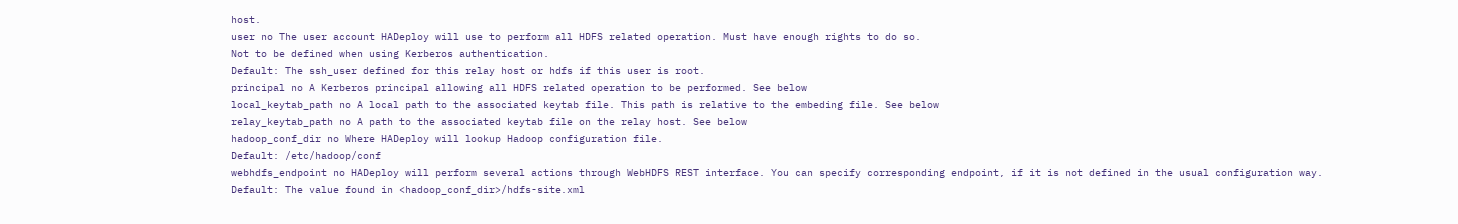host.
user no The user account HADeploy will use to perform all HDFS related operation. Must have enough rights to do so.
Not to be defined when using Kerberos authentication.
Default: The ssh_user defined for this relay host or hdfs if this user is root.
principal no A Kerberos principal allowing all HDFS related operation to be performed. See below
local_keytab_path no A local path to the associated keytab file. This path is relative to the embeding file. See below
relay_keytab_path no A path to the associated keytab file on the relay host. See below
hadoop_conf_dir no Where HADeploy will lookup Hadoop configuration file.
Default: /etc/hadoop/conf
webhdfs_endpoint no HADeploy will perform several actions through WebHDFS REST interface. You can specify corresponding endpoint, if it is not defined in the usual configuration way.
Default: The value found in <hadoop_conf_dir>/hdfs-site.xml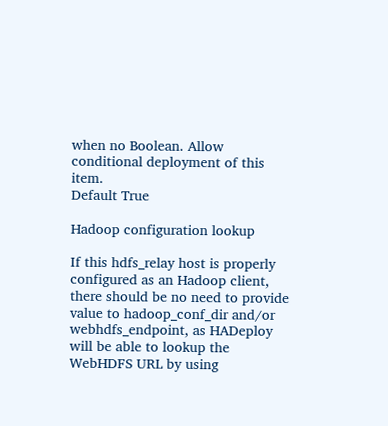when no Boolean. Allow conditional deployment of this item.
Default True

Hadoop configuration lookup

If this hdfs_relay host is properly configured as an Hadoop client, there should be no need to provide value to hadoop_conf_dir and/or webhdfs_endpoint, as HADeploy will be able to lookup the WebHDFS URL by using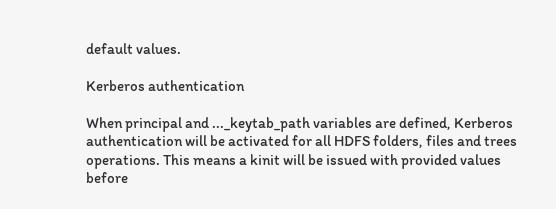default values.

Kerberos authentication

When principal and ..._keytab_path variables are defined, Kerberos authentication will be activated for all HDFS folders, files and trees operations. This means a kinit will be issued with provided values before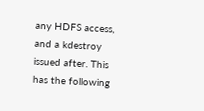any HDFS access, and a kdestroy issued after. This has the following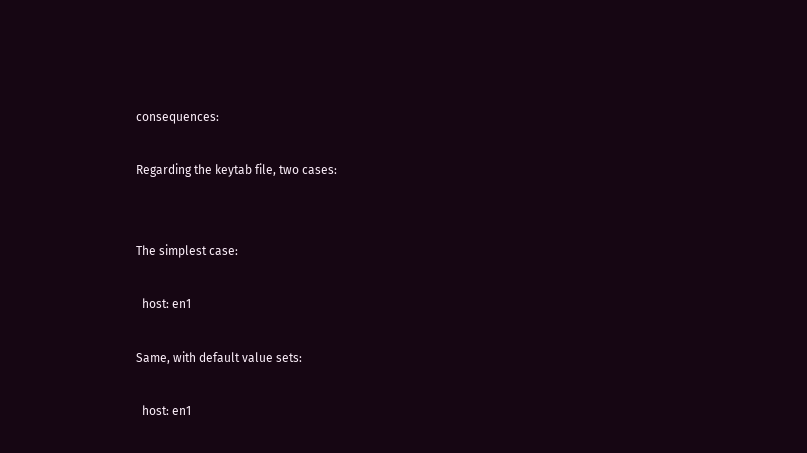consequences:

Regarding the keytab file, two cases:


The simplest case:

  host: en1

Same, with default value sets:

  host: en1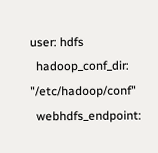user: hdfs
  hadoop_conf_dir: "/etc/hadoop/conf"
  webhdfs_endpoint: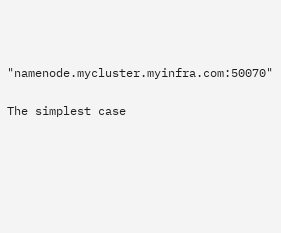"namenode.mycluster.myinfra.com:50070"

The simplest case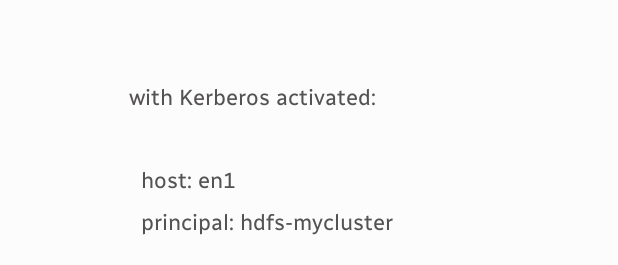with Kerberos activated:

  host: en1
  principal: hdfs-mycluster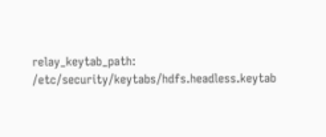relay_keytab_path: /etc/security/keytabs/hdfs.headless.keytab